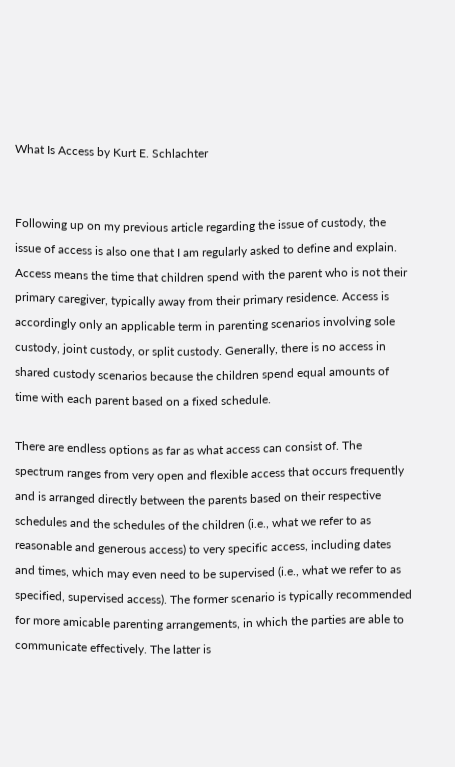What Is Access by Kurt E. Schlachter


Following up on my previous article regarding the issue of custody, the issue of access is also one that I am regularly asked to define and explain. Access means the time that children spend with the parent who is not their primary caregiver, typically away from their primary residence. Access is accordingly only an applicable term in parenting scenarios involving sole custody, joint custody, or split custody. Generally, there is no access in shared custody scenarios because the children spend equal amounts of time with each parent based on a fixed schedule.

There are endless options as far as what access can consist of. The spectrum ranges from very open and flexible access that occurs frequently and is arranged directly between the parents based on their respective schedules and the schedules of the children (i.e., what we refer to as reasonable and generous access) to very specific access, including dates and times, which may even need to be supervised (i.e., what we refer to as specified, supervised access). The former scenario is typically recommended for more amicable parenting arrangements, in which the parties are able to communicate effectively. The latter is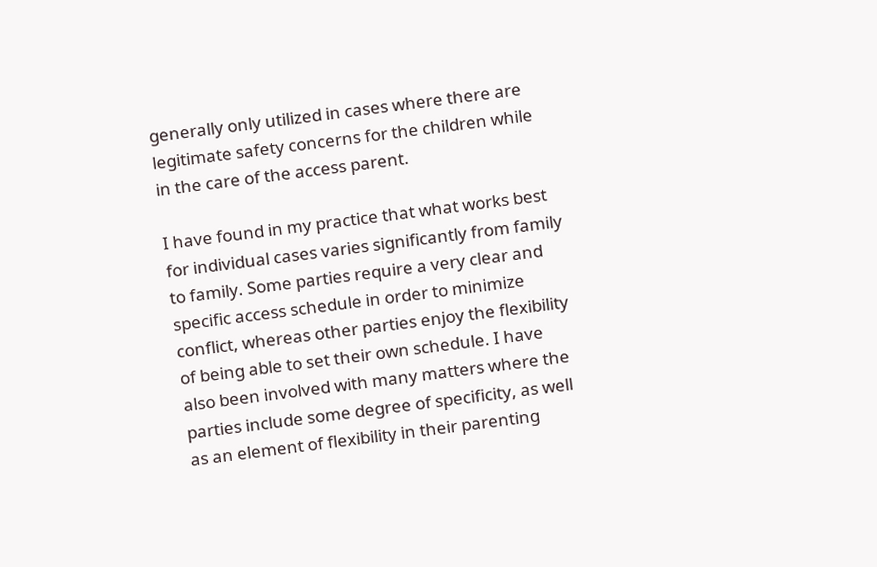generally only utilized in cases where there are legitimate safety concerns for the children while in the care of the access parent.

I have found in my practice that what works best for individual cases varies significantly from family to family. Some parties require a very clear and specific access schedule in order to minimize conflict, whereas other parties enjoy the flexibility of being able to set their own schedule. I have also been involved with many matters where the parties include some degree of specificity, as well as an element of flexibility in their parenting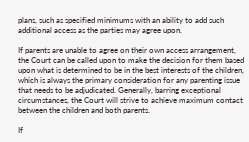plans, such as specified minimums with an ability to add such additional access as the parties may agree upon.

If parents are unable to agree on their own access arrangement, the Court can be called upon to make the decision for them based upon what is determined to be in the best interests of the children, which is always the primary consideration for any parenting issue that needs to be adjudicated. Generally, barring exceptional circumstances, the Court will strive to achieve maximum contact between the children and both parents.

If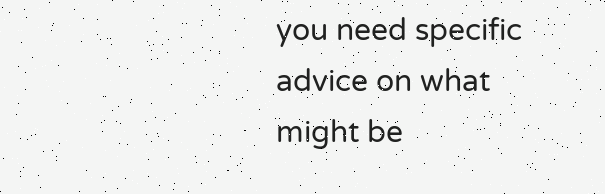you need specific advice on what might be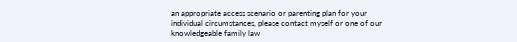an appropriate access scenario or parenting plan for your individual circumstances, please contact myself or one of our knowledgeable family law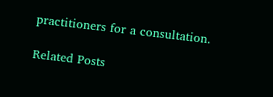practitioners for a consultation.

Related Posts